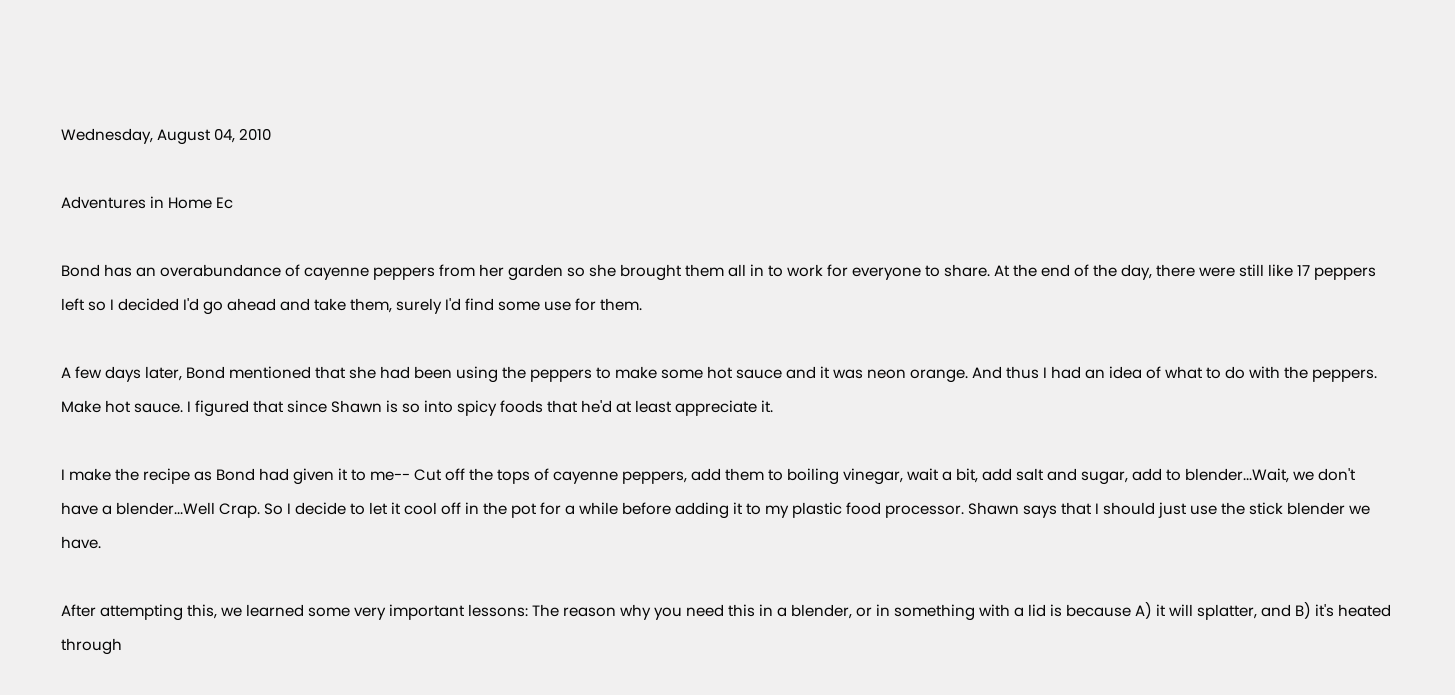Wednesday, August 04, 2010

Adventures in Home Ec

Bond has an overabundance of cayenne peppers from her garden so she brought them all in to work for everyone to share. At the end of the day, there were still like 17 peppers left so I decided I'd go ahead and take them, surely I'd find some use for them.

A few days later, Bond mentioned that she had been using the peppers to make some hot sauce and it was neon orange. And thus I had an idea of what to do with the peppers. Make hot sauce. I figured that since Shawn is so into spicy foods that he'd at least appreciate it.

I make the recipe as Bond had given it to me-- Cut off the tops of cayenne peppers, add them to boiling vinegar, wait a bit, add salt and sugar, add to blender...Wait, we don't have a blender...Well Crap. So I decide to let it cool off in the pot for a while before adding it to my plastic food processor. Shawn says that I should just use the stick blender we have.

After attempting this, we learned some very important lessons: The reason why you need this in a blender, or in something with a lid is because A) it will splatter, and B) it's heated through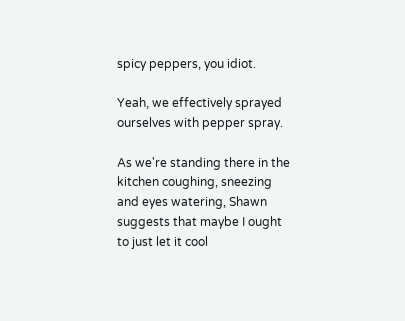spicy peppers, you idiot.

Yeah, we effectively sprayed ourselves with pepper spray.

As we're standing there in the kitchen coughing, sneezing and eyes watering, Shawn suggests that maybe I ought to just let it cool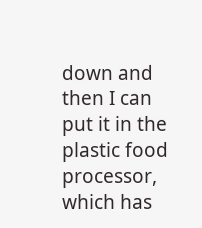down and then I can put it in the plastic food processor, which has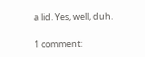a lid. Yes, well, duh.

1 comment: